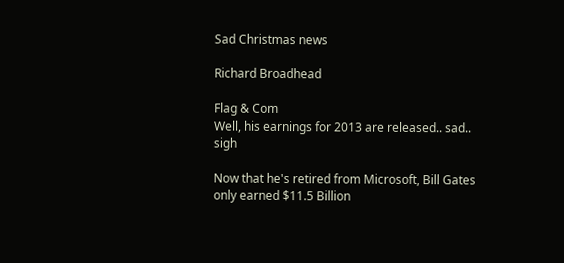Sad Christmas news

Richard Broadhead

Flag & Com
Well, his earnings for 2013 are released.. sad.. sigh

Now that he's retired from Microsoft, Bill Gates only earned $11.5 Billion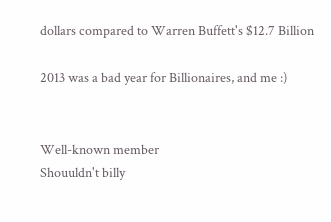dollars compared to Warren Buffett's $12.7 Billion

2013 was a bad year for Billionaires, and me :)


Well-known member
Shouuldn't billy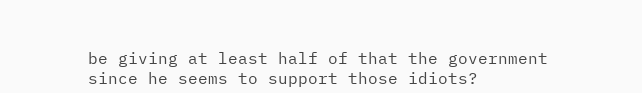be giving at least half of that the government since he seems to support those idiots?